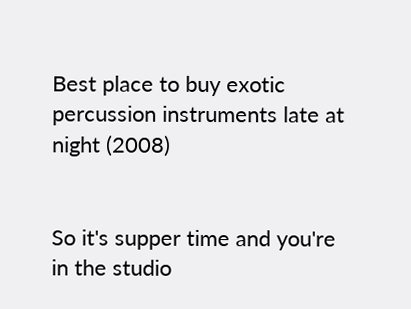Best place to buy exotic percussion instruments late at night (2008)


So it's supper time and you're in the studio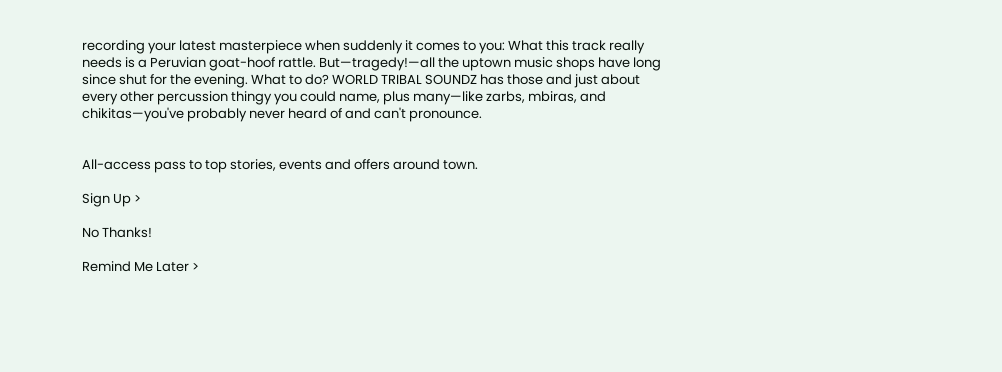recording your latest masterpiece when suddenly it comes to you: What this track really needs is a Peruvian goat-hoof rattle. But—tragedy!—all the uptown music shops have long since shut for the evening. What to do? WORLD TRIBAL SOUNDZ has those and just about every other percussion thingy you could name, plus many—like zarbs, mbiras, and chikitas—you've probably never heard of and can't pronounce.


All-access pass to top stories, events and offers around town.

Sign Up >

No Thanks!

Remind Me Later >